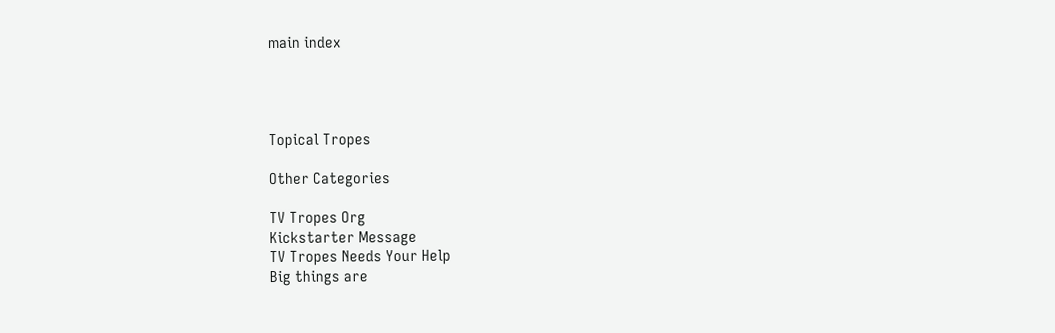main index




Topical Tropes

Other Categories

TV Tropes Org
Kickstarter Message
TV Tropes Needs Your Help
Big things are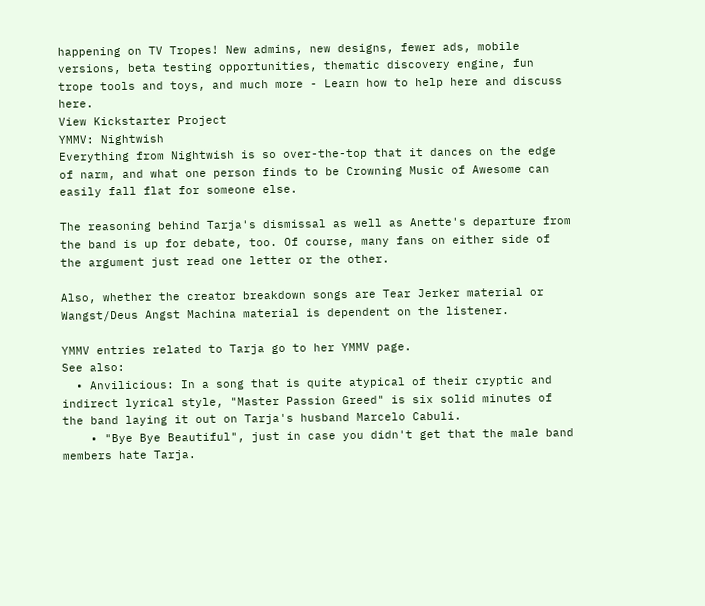happening on TV Tropes! New admins, new designs, fewer ads, mobile versions, beta testing opportunities, thematic discovery engine, fun trope tools and toys, and much more - Learn how to help here and discuss here.
View Kickstarter Project
YMMV: Nightwish
Everything from Nightwish is so over-the-top that it dances on the edge of narm, and what one person finds to be Crowning Music of Awesome can easily fall flat for someone else.

The reasoning behind Tarja's dismissal as well as Anette's departure from the band is up for debate, too. Of course, many fans on either side of the argument just read one letter or the other.

Also, whether the creator breakdown songs are Tear Jerker material or Wangst/Deus Angst Machina material is dependent on the listener.

YMMV entries related to Tarja go to her YMMV page.
See also:
  • Anvilicious: In a song that is quite atypical of their cryptic and indirect lyrical style, "Master Passion Greed" is six solid minutes of the band laying it out on Tarja's husband Marcelo Cabuli.
    • "Bye Bye Beautiful", just in case you didn't get that the male band members hate Tarja.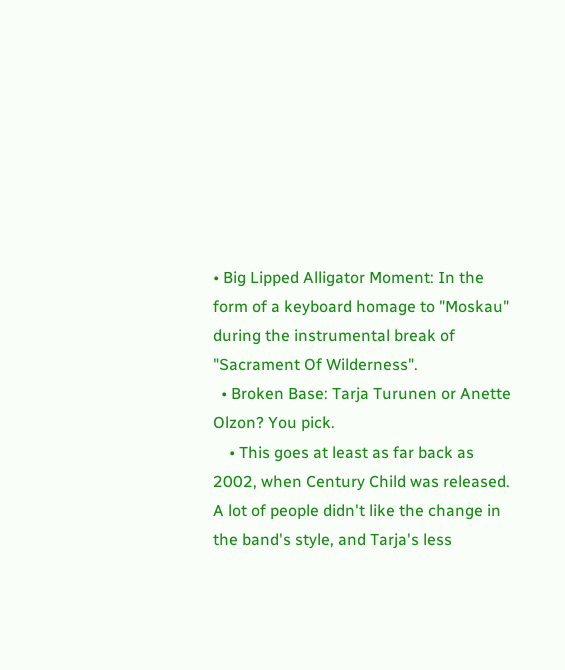• Big Lipped Alligator Moment: In the form of a keyboard homage to "Moskau" during the instrumental break of "Sacrament Of Wilderness".
  • Broken Base: Tarja Turunen or Anette Olzon? You pick.
    • This goes at least as far back as 2002, when Century Child was released. A lot of people didn't like the change in the band's style, and Tarja's less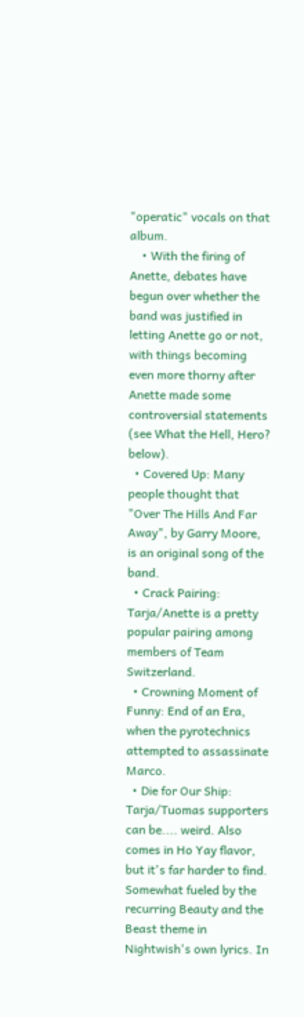"operatic" vocals on that album.
    • With the firing of Anette, debates have begun over whether the band was justified in letting Anette go or not, with things becoming even more thorny after Anette made some controversial statements (see What the Hell, Hero? below).
  • Covered Up: Many people thought that "Over The Hills And Far Away", by Garry Moore, is an original song of the band.
  • Crack Pairing: Tarja/Anette is a pretty popular pairing among members of Team Switzerland.
  • Crowning Moment of Funny: End of an Era, when the pyrotechnics attempted to assassinate Marco.
  • Die for Our Ship: Tarja/Tuomas supporters can be.... weird. Also comes in Ho Yay flavor, but it's far harder to find. Somewhat fueled by the recurring Beauty and the Beast theme in Nightwish's own lyrics. In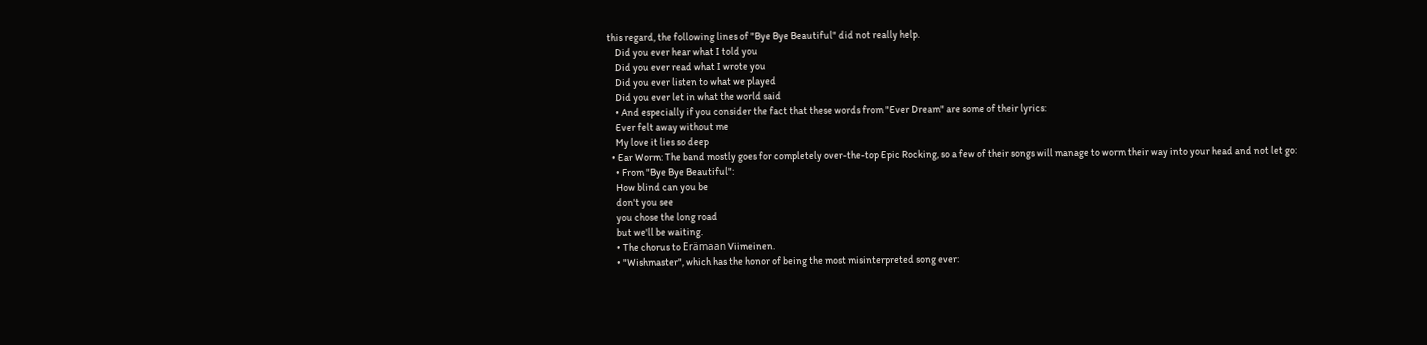this regard, the following lines of "Bye Bye Beautiful" did not really help.
    Did you ever hear what I told you
    Did you ever read what I wrote you
    Did you ever listen to what we played
    Did you ever let in what the world said
    • And especially if you consider the fact that these words from "Ever Dream" are some of their lyrics:
    Ever felt away without me
    My love it lies so deep
  • Ear Worm: The band mostly goes for completely over-the-top Epic Rocking, so a few of their songs will manage to worm their way into your head and not let go:
    • From "Bye Bye Beautiful":
    How blind can you be
    don't you see
    you chose the long road
    but we'll be waiting.
    • The chorus to Erämaan Viimeinen.
    • "Wishmaster", which has the honor of being the most misinterpreted song ever: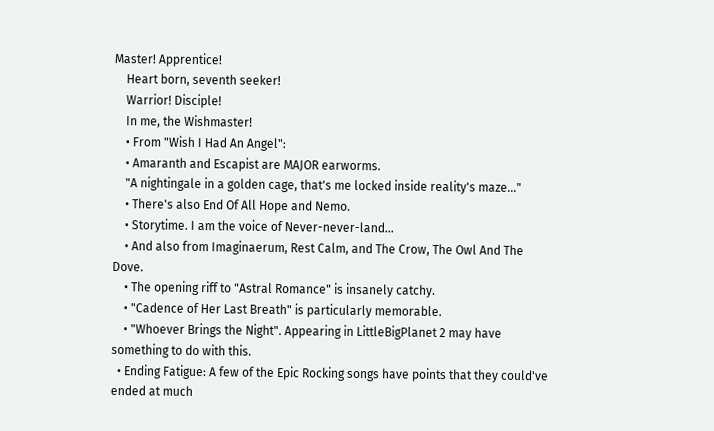Master! Apprentice!
    Heart born, seventh seeker!
    Warrior! Disciple!
    In me, the Wishmaster!
    • From "Wish I Had An Angel":
    • Amaranth and Escapist are MAJOR earworms.
    "A nightingale in a golden cage, that's me locked inside reality's maze..."
    • There's also End Of All Hope and Nemo.
    • Storytime. I am the voice of Never-never-land...
    • And also from Imaginaerum, Rest Calm, and The Crow, The Owl And The Dove.
    • The opening riff to "Astral Romance" is insanely catchy.
    • "Cadence of Her Last Breath" is particularly memorable.
    • "Whoever Brings the Night". Appearing in LittleBigPlanet 2 may have something to do with this.
  • Ending Fatigue: A few of the Epic Rocking songs have points that they could've ended at much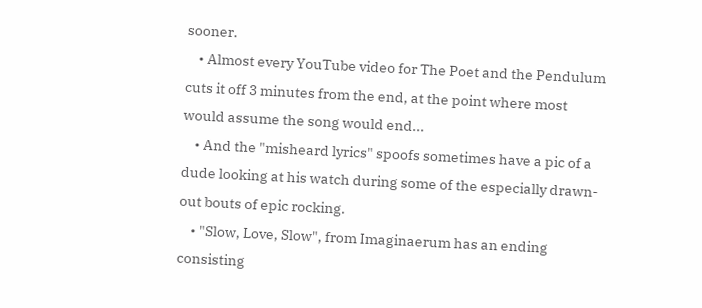sooner.
    • Almost every YouTube video for The Poet and the Pendulum cuts it off 3 minutes from the end, at the point where most would assume the song would end...
    • And the "misheard lyrics" spoofs sometimes have a pic of a dude looking at his watch during some of the especially drawn-out bouts of epic rocking.
    • "Slow, Love, Slow", from Imaginaerum has an ending consisting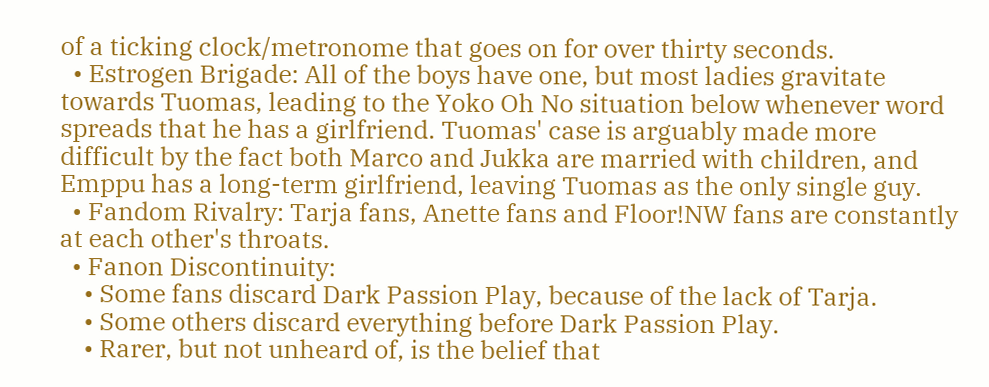of a ticking clock/metronome that goes on for over thirty seconds.
  • Estrogen Brigade: All of the boys have one, but most ladies gravitate towards Tuomas, leading to the Yoko Oh No situation below whenever word spreads that he has a girlfriend. Tuomas' case is arguably made more difficult by the fact both Marco and Jukka are married with children, and Emppu has a long-term girlfriend, leaving Tuomas as the only single guy.
  • Fandom Rivalry: Tarja fans, Anette fans and Floor!NW fans are constantly at each other's throats.
  • Fanon Discontinuity:
    • Some fans discard Dark Passion Play, because of the lack of Tarja.
    • Some others discard everything before Dark Passion Play.
    • Rarer, but not unheard of, is the belief that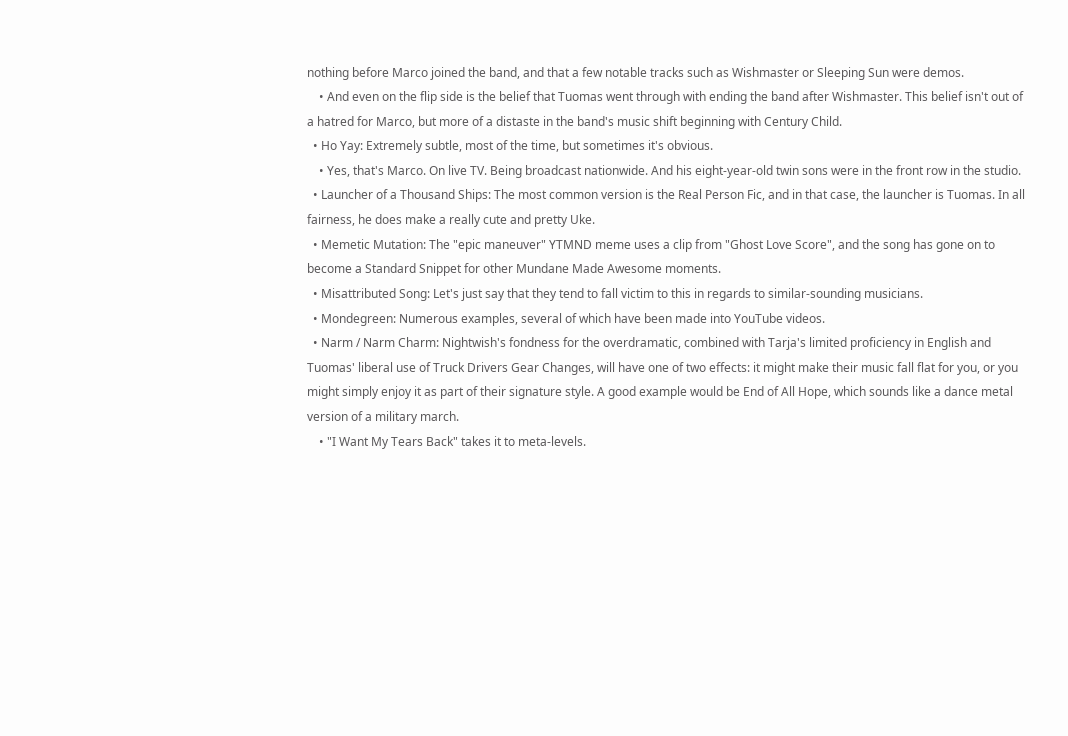nothing before Marco joined the band, and that a few notable tracks such as Wishmaster or Sleeping Sun were demos.
    • And even on the flip side is the belief that Tuomas went through with ending the band after Wishmaster. This belief isn't out of a hatred for Marco, but more of a distaste in the band's music shift beginning with Century Child.
  • Ho Yay: Extremely subtle, most of the time, but sometimes it's obvious.
    • Yes, that's Marco. On live TV. Being broadcast nationwide. And his eight-year-old twin sons were in the front row in the studio.
  • Launcher of a Thousand Ships: The most common version is the Real Person Fic, and in that case, the launcher is Tuomas. In all fairness, he does make a really cute and pretty Uke.
  • Memetic Mutation: The "epic maneuver" YTMND meme uses a clip from "Ghost Love Score", and the song has gone on to become a Standard Snippet for other Mundane Made Awesome moments.
  • Misattributed Song: Let's just say that they tend to fall victim to this in regards to similar-sounding musicians.
  • Mondegreen: Numerous examples, several of which have been made into YouTube videos.
  • Narm / Narm Charm: Nightwish's fondness for the overdramatic, combined with Tarja's limited proficiency in English and Tuomas' liberal use of Truck Drivers Gear Changes, will have one of two effects: it might make their music fall flat for you, or you might simply enjoy it as part of their signature style. A good example would be End of All Hope, which sounds like a dance metal version of a military march.
    • "I Want My Tears Back" takes it to meta-levels.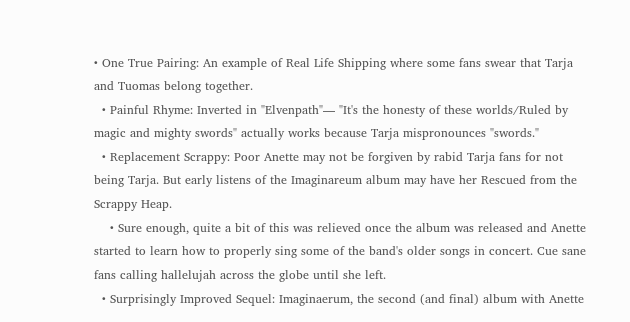• One True Pairing: An example of Real Life Shipping where some fans swear that Tarja and Tuomas belong together.
  • Painful Rhyme: Inverted in "Elvenpath"— "It's the honesty of these worlds/Ruled by magic and mighty swords" actually works because Tarja mispronounces "swords."
  • Replacement Scrappy: Poor Anette may not be forgiven by rabid Tarja fans for not being Tarja. But early listens of the Imaginareum album may have her Rescued from the Scrappy Heap.
    • Sure enough, quite a bit of this was relieved once the album was released and Anette started to learn how to properly sing some of the band's older songs in concert. Cue sane fans calling hallelujah across the globe until she left.
  • Surprisingly Improved Sequel: Imaginaerum, the second (and final) album with Anette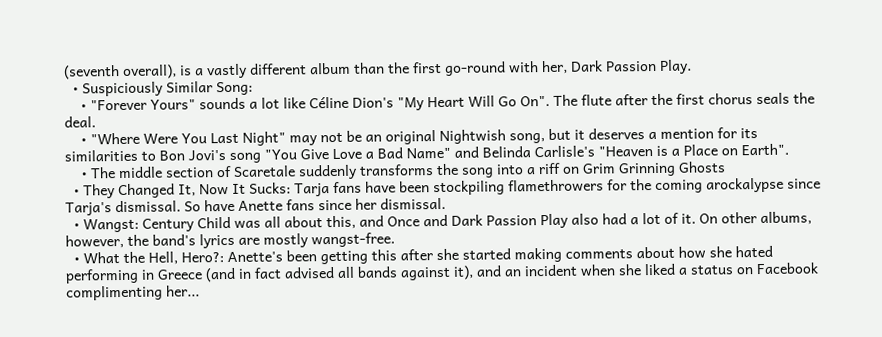(seventh overall), is a vastly different album than the first go-round with her, Dark Passion Play.
  • Suspiciously Similar Song:
    • "Forever Yours" sounds a lot like Céline Dion's "My Heart Will Go On". The flute after the first chorus seals the deal.
    • "Where Were You Last Night" may not be an original Nightwish song, but it deserves a mention for its similarities to Bon Jovi's song "You Give Love a Bad Name" and Belinda Carlisle's "Heaven is a Place on Earth".
    • The middle section of Scaretale suddenly transforms the song into a riff on Grim Grinning Ghosts
  • They Changed It, Now It Sucks: Tarja fans have been stockpiling flamethrowers for the coming arockalypse since Tarja's dismissal. So have Anette fans since her dismissal.
  • Wangst: Century Child was all about this, and Once and Dark Passion Play also had a lot of it. On other albums, however, the band's lyrics are mostly wangst-free.
  • What the Hell, Hero?: Anette's been getting this after she started making comments about how she hated performing in Greece (and in fact advised all bands against it), and an incident when she liked a status on Facebook complimenting her...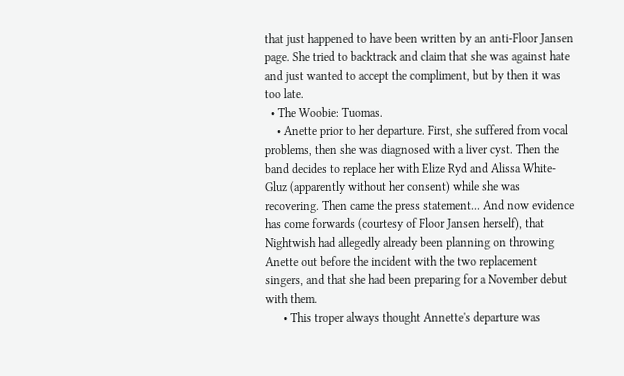that just happened to have been written by an anti-Floor Jansen page. She tried to backtrack and claim that she was against hate and just wanted to accept the compliment, but by then it was too late.
  • The Woobie: Tuomas.
    • Anette prior to her departure. First, she suffered from vocal problems, then she was diagnosed with a liver cyst. Then the band decides to replace her with Elize Ryd and Alissa White-Gluz (apparently without her consent) while she was recovering. Then came the press statement... And now evidence has come forwards (courtesy of Floor Jansen herself), that Nightwish had allegedly already been planning on throwing Anette out before the incident with the two replacement singers, and that she had been preparing for a November debut with them.
      • This troper always thought Annette's departure was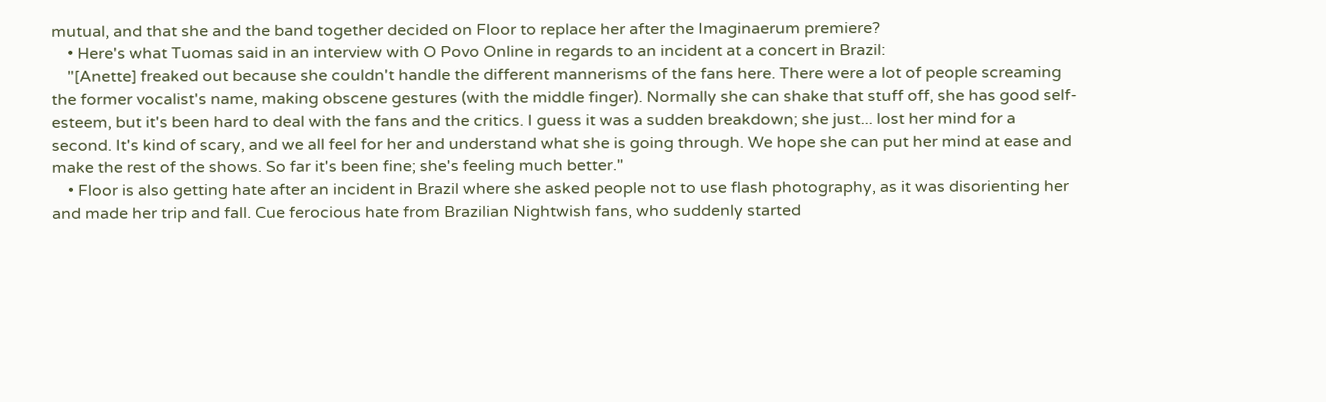mutual, and that she and the band together decided on Floor to replace her after the Imaginaerum premiere?
    • Here's what Tuomas said in an interview with O Povo Online in regards to an incident at a concert in Brazil:
    "[Anette] freaked out because she couldn't handle the different mannerisms of the fans here. There were a lot of people screaming the former vocalist's name, making obscene gestures (with the middle finger). Normally she can shake that stuff off, she has good self-esteem, but it's been hard to deal with the fans and the critics. I guess it was a sudden breakdown; she just... lost her mind for a second. It's kind of scary, and we all feel for her and understand what she is going through. We hope she can put her mind at ease and make the rest of the shows. So far it's been fine; she's feeling much better."
    • Floor is also getting hate after an incident in Brazil where she asked people not to use flash photography, as it was disorienting her and made her trip and fall. Cue ferocious hate from Brazilian Nightwish fans, who suddenly started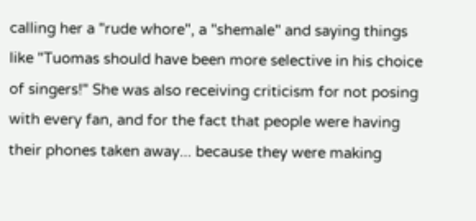calling her a "rude whore", a "shemale" and saying things like "Tuomas should have been more selective in his choice of singers!" She was also receiving criticism for not posing with every fan, and for the fact that people were having their phones taken away... because they were making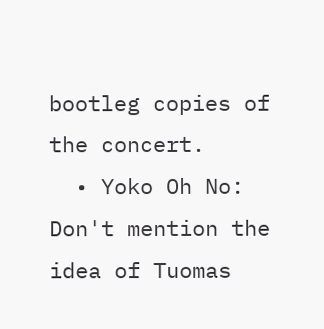bootleg copies of the concert.
  • Yoko Oh No: Don't mention the idea of Tuomas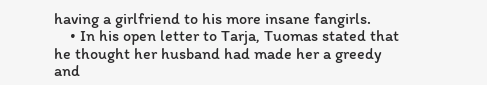having a girlfriend to his more insane fangirls.
    • In his open letter to Tarja, Tuomas stated that he thought her husband had made her a greedy and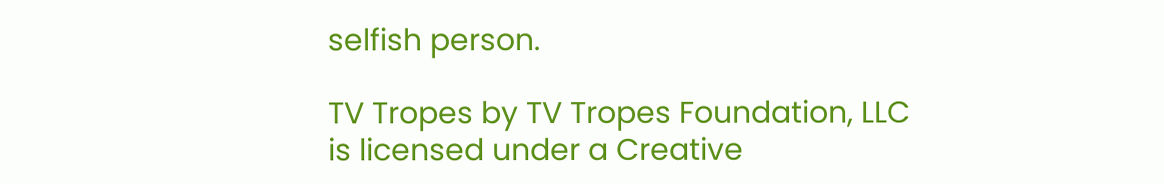selfish person.

TV Tropes by TV Tropes Foundation, LLC is licensed under a Creative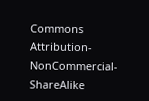Commons Attribution-NonCommercial-ShareAlike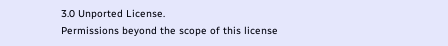3.0 Unported License.
Permissions beyond the scope of this license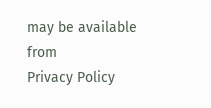may be available from
Privacy Policy